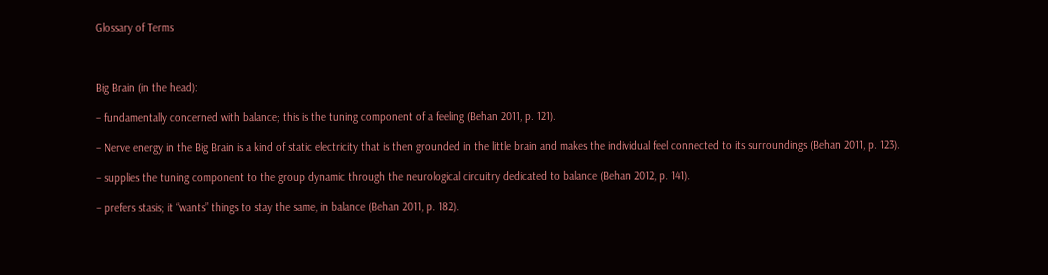Glossary of Terms



Big Brain (in the head):

– fundamentally concerned with balance; this is the tuning component of a feeling (Behan 2011, p. 121).

– Nerve energy in the Big Brain is a kind of static electricity that is then grounded in the little brain and makes the individual feel connected to its surroundings (Behan 2011, p. 123).

– supplies the tuning component to the group dynamic through the neurological circuitry dedicated to balance (Behan 2012, p. 141).

– prefers stasis; it “wants” things to stay the same, in balance (Behan 2011, p. 182).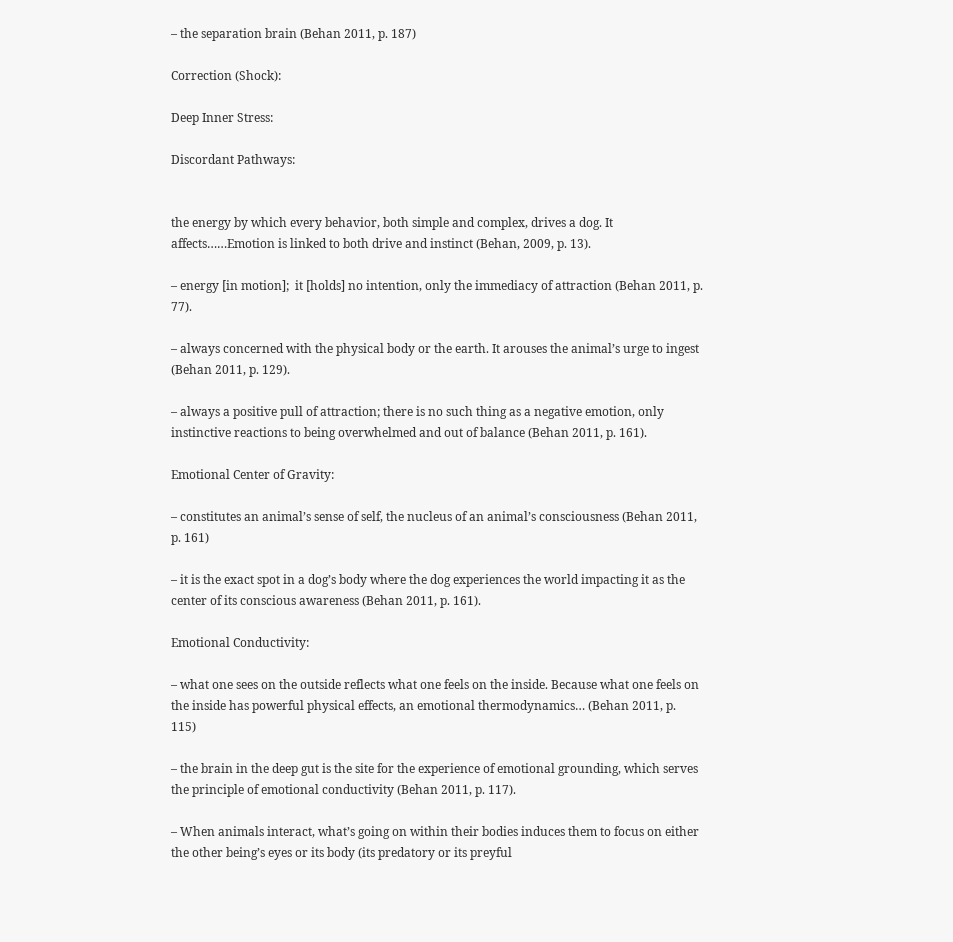– the separation brain (Behan 2011, p. 187)

Correction (Shock):

Deep Inner Stress:

Discordant Pathways:


the energy by which every behavior, both simple and complex, drives a dog. It affects……Emotion is linked to both drive and instinct (Behan, 2009, p. 13).

– energy [in motion];  it [holds] no intention, only the immediacy of attraction (Behan 2011, p. 77).

– always concerned with the physical body or the earth. It arouses the animal’s urge to ingest (Behan 2011, p. 129).

– always a positive pull of attraction; there is no such thing as a negative emotion, only instinctive reactions to being overwhelmed and out of balance (Behan 2011, p. 161).

Emotional Center of Gravity:

– constitutes an animal’s sense of self, the nucleus of an animal’s consciousness (Behan 2011, p. 161)

– it is the exact spot in a dog’s body where the dog experiences the world impacting it as the center of its conscious awareness (Behan 2011, p. 161).

Emotional Conductivity:

– what one sees on the outside reflects what one feels on the inside. Because what one feels on the inside has powerful physical effects, an emotional thermodynamics… (Behan 2011, p. 115)

– the brain in the deep gut is the site for the experience of emotional grounding, which serves the principle of emotional conductivity (Behan 2011, p. 117).

– When animals interact, what’s going on within their bodies induces them to focus on either the other being’s eyes or its body (its predatory or its preyful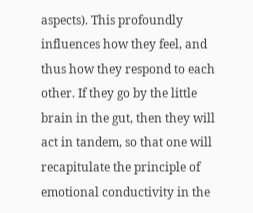aspects). This profoundly influences how they feel, and thus how they respond to each other. If they go by the little brain in the gut, then they will act in tandem, so that one will recapitulate the principle of emotional conductivity in the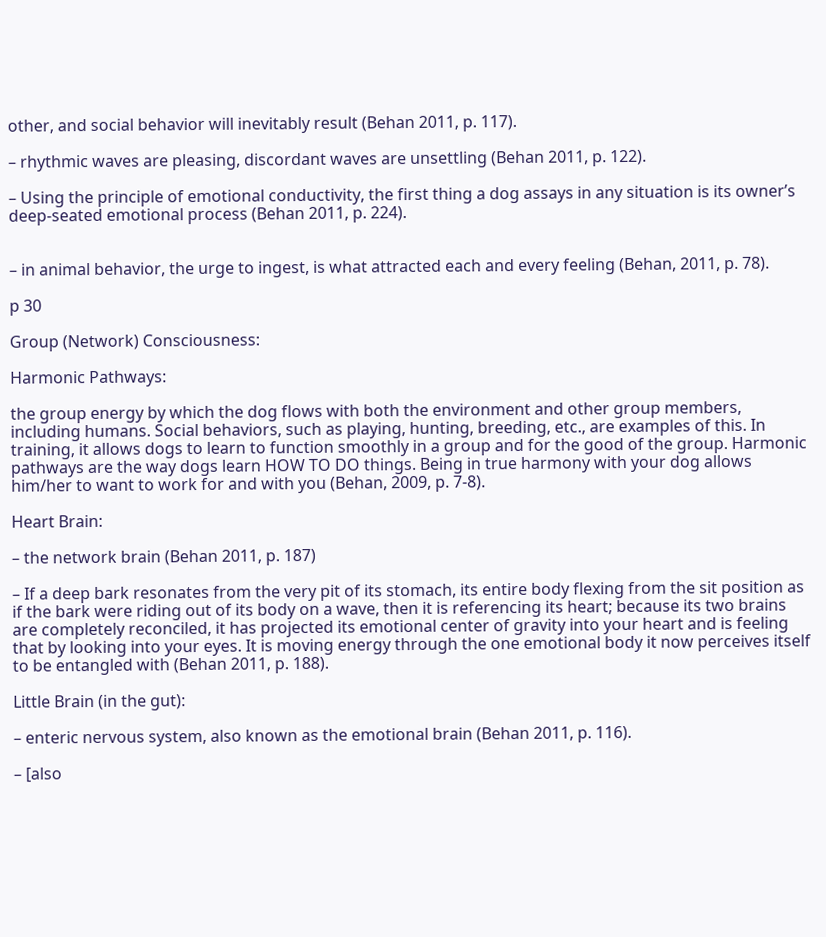other, and social behavior will inevitably result (Behan 2011, p. 117).

– rhythmic waves are pleasing, discordant waves are unsettling (Behan 2011, p. 122).

– Using the principle of emotional conductivity, the first thing a dog assays in any situation is its owner’s deep-seated emotional process (Behan 2011, p. 224).


– in animal behavior, the urge to ingest, is what attracted each and every feeling (Behan, 2011, p. 78).

p 30

Group (Network) Consciousness:

Harmonic Pathways:

the group energy by which the dog flows with both the environment and other group members, including humans. Social behaviors, such as playing, hunting, breeding, etc., are examples of this. In training, it allows dogs to learn to function smoothly in a group and for the good of the group. Harmonic pathways are the way dogs learn HOW TO DO things. Being in true harmony with your dog allows him/her to want to work for and with you (Behan, 2009, p. 7-8).

Heart Brain:

– the network brain (Behan 2011, p. 187)

– If a deep bark resonates from the very pit of its stomach, its entire body flexing from the sit position as if the bark were riding out of its body on a wave, then it is referencing its heart; because its two brains are completely reconciled, it has projected its emotional center of gravity into your heart and is feeling that by looking into your eyes. It is moving energy through the one emotional body it now perceives itself to be entangled with (Behan 2011, p. 188).

Little Brain (in the gut):

– enteric nervous system, also known as the emotional brain (Behan 2011, p. 116).

– [also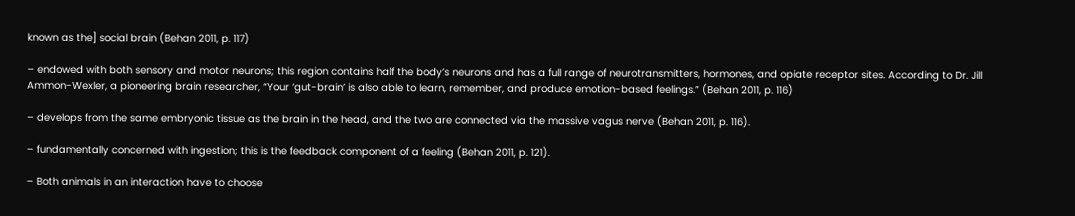known as the] social brain (Behan 2011, p. 117)

– endowed with both sensory and motor neurons; this region contains half the body’s neurons and has a full range of neurotransmitters, hormones, and opiate receptor sites. According to Dr. Jill Ammon-Wexler, a pioneering brain researcher, “Your ‘gut-brain’ is also able to learn, remember, and produce emotion-based feelings.” (Behan 2011, p. 116)

– develops from the same embryonic tissue as the brain in the head, and the two are connected via the massive vagus nerve (Behan 2011, p. 116).

– fundamentally concerned with ingestion; this is the feedback component of a feeling (Behan 2011, p. 121).

– Both animals in an interaction have to choose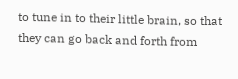to tune in to their little brain, so that they can go back and forth from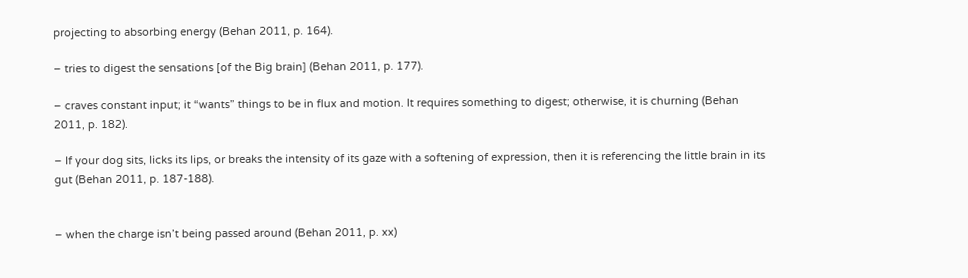projecting to absorbing energy (Behan 2011, p. 164).

– tries to digest the sensations [of the Big brain] (Behan 2011, p. 177).

– craves constant input; it “wants” things to be in flux and motion. It requires something to digest; otherwise, it is churning (Behan 2011, p. 182).

– If your dog sits, licks its lips, or breaks the intensity of its gaze with a softening of expression, then it is referencing the little brain in its gut (Behan 2011, p. 187-188).


– when the charge isn’t being passed around (Behan 2011, p. xx)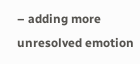– adding more unresolved emotion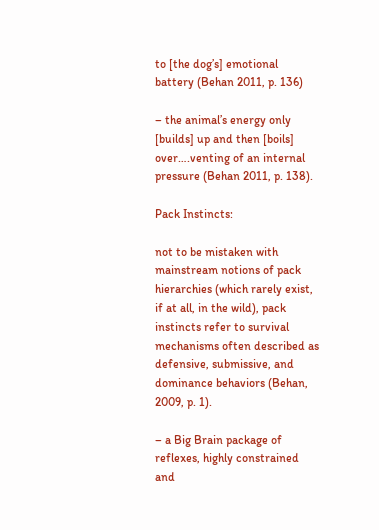to [the dog’s] emotional battery (Behan 2011, p. 136)

– the animal’s energy only [builds] up and then [boils] over….venting of an internal pressure (Behan 2011, p. 138).

Pack Instincts:

not to be mistaken with mainstream notions of pack hierarchies (which rarely exist, if at all, in the wild), pack instincts refer to survival mechanisms often described as defensive, submissive, and dominance behaviors (Behan, 2009, p. 1).

– a Big Brain package of reflexes, highly constrained and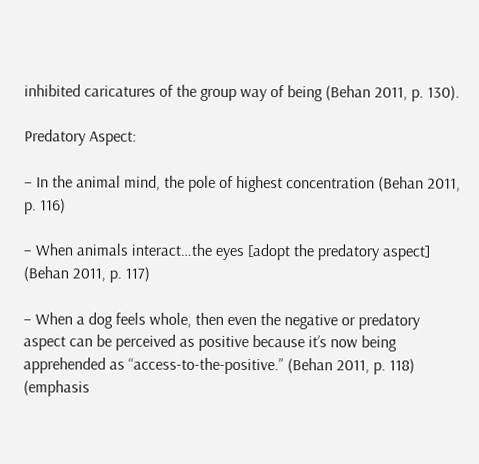inhibited caricatures of the group way of being (Behan 2011, p. 130).

Predatory Aspect:

– In the animal mind, the pole of highest concentration (Behan 2011, p. 116)

– When animals interact…the eyes [adopt the predatory aspect] (Behan 2011, p. 117)

– When a dog feels whole, then even the negative or predatory aspect can be perceived as positive because it’s now being apprehended as “access-to-the-positive.” (Behan 2011, p. 118) (emphasis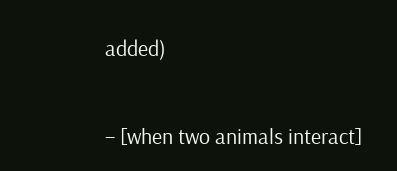added)

– [when two animals interact]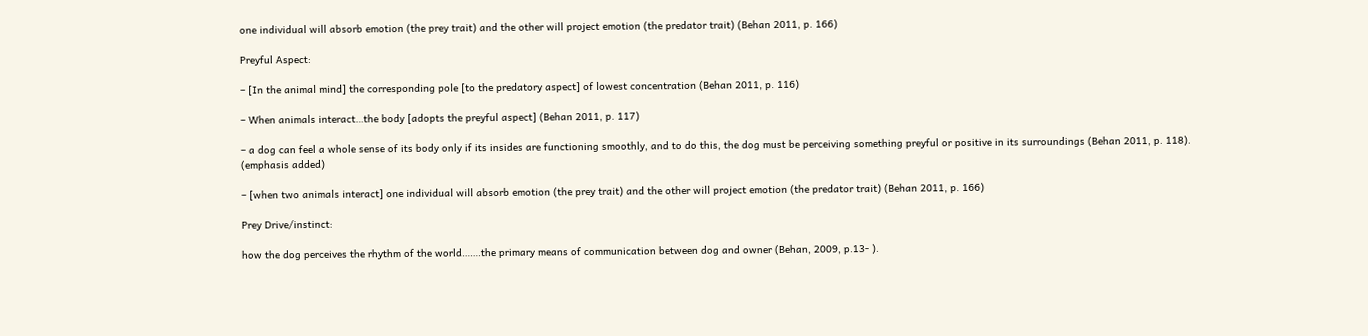one individual will absorb emotion (the prey trait) and the other will project emotion (the predator trait) (Behan 2011, p. 166)

Preyful Aspect:

– [In the animal mind] the corresponding pole [to the predatory aspect] of lowest concentration (Behan 2011, p. 116)

– When animals interact…the body [adopts the preyful aspect] (Behan 2011, p. 117)

– a dog can feel a whole sense of its body only if its insides are functioning smoothly, and to do this, the dog must be perceiving something preyful or positive in its surroundings (Behan 2011, p. 118). (emphasis added)

– [when two animals interact] one individual will absorb emotion (the prey trait) and the other will project emotion (the predator trait) (Behan 2011, p. 166)

Prey Drive/instinct:

how the dog perceives the rhythm of the world…….the primary means of communication between dog and owner (Behan, 2009, p.13- ).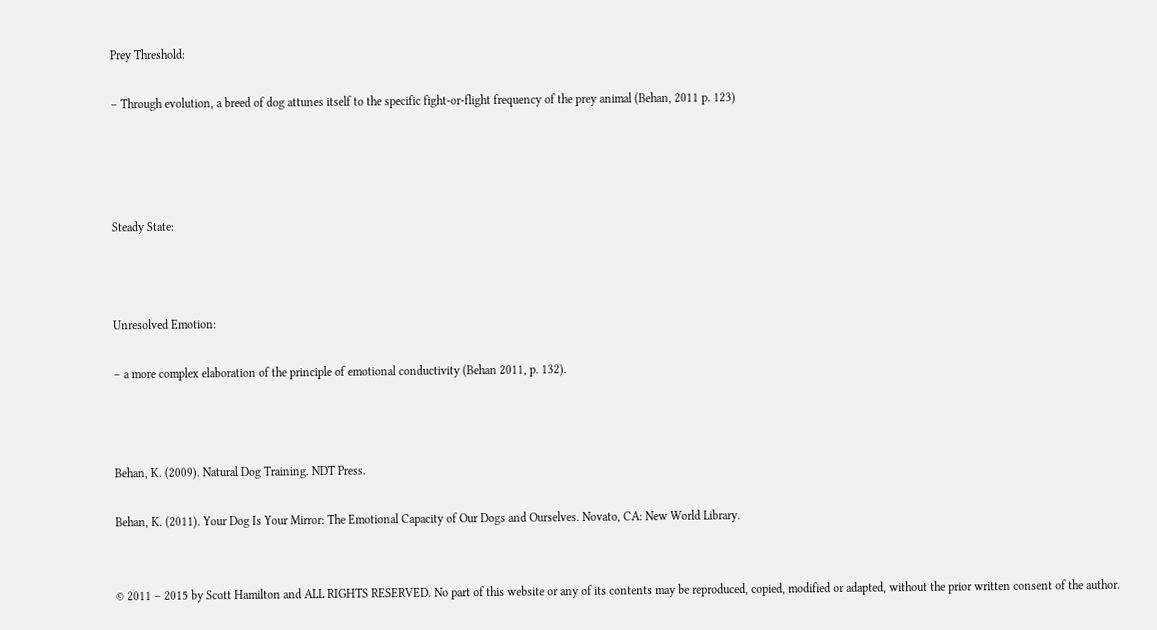Prey Threshold:

– Through evolution, a breed of dog attunes itself to the specific fight-or-flight frequency of the prey animal (Behan, 2011 p. 123)




Steady State:



Unresolved Emotion:

– a more complex elaboration of the principle of emotional conductivity (Behan 2011, p. 132).



Behan, K. (2009). Natural Dog Training. NDT Press.

Behan, K. (2011). Your Dog Is Your Mirror: The Emotional Capacity of Our Dogs and Ourselves. Novato, CA: New World Library.


© 2011 – 2015 by Scott Hamilton and ALL RIGHTS RESERVED. No part of this website or any of its contents may be reproduced, copied, modified or adapted, without the prior written consent of the author.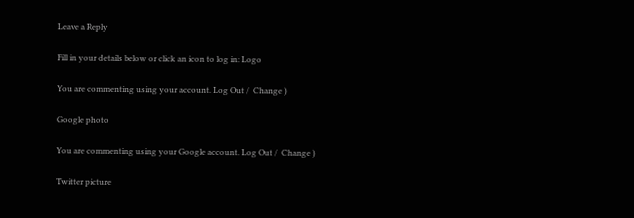Leave a Reply

Fill in your details below or click an icon to log in: Logo

You are commenting using your account. Log Out /  Change )

Google photo

You are commenting using your Google account. Log Out /  Change )

Twitter picture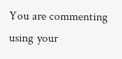You are commenting using your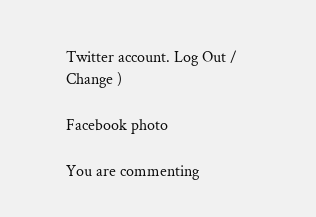Twitter account. Log Out /  Change )

Facebook photo

You are commenting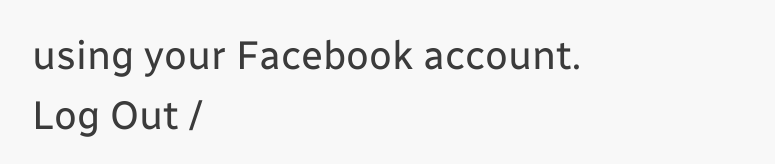using your Facebook account. Log Out /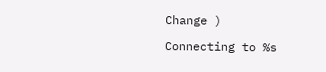Change )

Connecting to %s